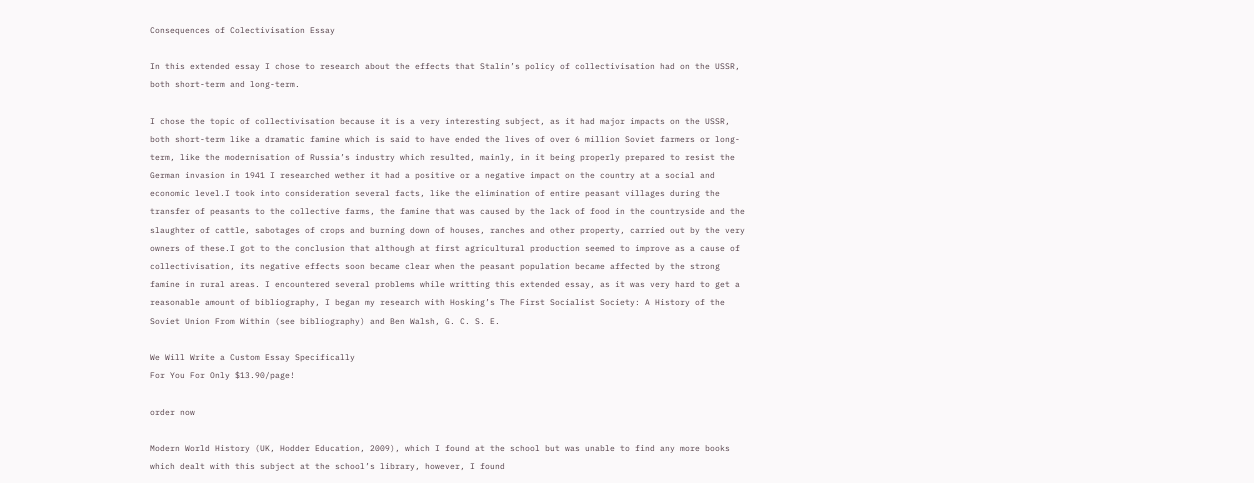Consequences of Colectivisation Essay

In this extended essay I chose to research about the effects that Stalin’s policy of collectivisation had on the USSR, both short-term and long-term.

I chose the topic of collectivisation because it is a very interesting subject, as it had major impacts on the USSR, both short-term like a dramatic famine which is said to have ended the lives of over 6 million Soviet farmers or long-term, like the modernisation of Russia’s industry which resulted, mainly, in it being properly prepared to resist the German invasion in 1941 I researched wether it had a positive or a negative impact on the country at a social and economic level.I took into consideration several facts, like the elimination of entire peasant villages during the transfer of peasants to the collective farms, the famine that was caused by the lack of food in the countryside and the slaughter of cattle, sabotages of crops and burning down of houses, ranches and other property, carried out by the very owners of these.I got to the conclusion that although at first agricultural production seemed to improve as a cause of collectivisation, its negative effects soon became clear when the peasant population became affected by the strong famine in rural areas. I encountered several problems while writting this extended essay, as it was very hard to get a reasonable amount of bibliography, I began my research with Hosking’s The First Socialist Society: A History of the Soviet Union From Within (see bibliography) and Ben Walsh, G. C. S. E.

We Will Write a Custom Essay Specifically
For You For Only $13.90/page!

order now

Modern World History (UK, Hodder Education, 2009), which I found at the school but was unable to find any more books which dealt with this subject at the school’s library, however, I found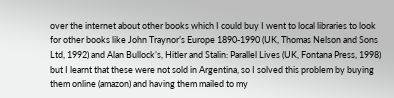over the internet about other books which I could buy I went to local libraries to look for other books like John Traynor’s Europe 1890-1990 (UK, Thomas Nelson and Sons Ltd, 1992) and Alan Bullock’s, Hitler and Stalin: Parallel Lives (UK, Fontana Press, 1998) but I learnt that these were not sold in Argentina, so I solved this problem by buying them online (amazon) and having them mailed to my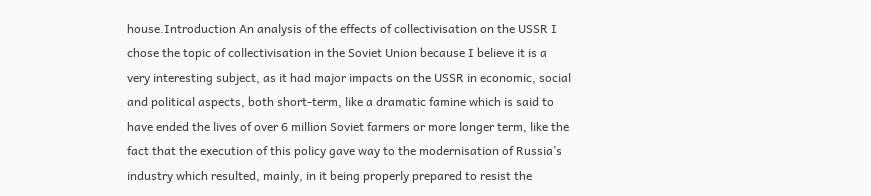house.Introduction An analysis of the effects of collectivisation on the USSR I chose the topic of collectivisation in the Soviet Union because I believe it is a very interesting subject, as it had major impacts on the USSR in economic, social and political aspects, both short-term, like a dramatic famine which is said to have ended the lives of over 6 million Soviet farmers or more longer term, like the fact that the execution of this policy gave way to the modernisation of Russia’s industry which resulted, mainly, in it being properly prepared to resist the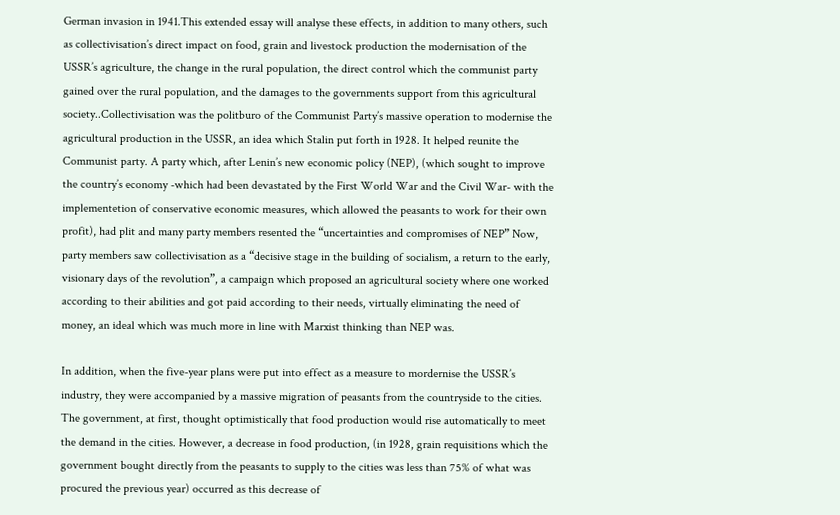German invasion in 1941.This extended essay will analyse these effects, in addition to many others, such as collectivisation’s direct impact on food, grain and livestock production the modernisation of the USSR’s agriculture, the change in the rural population, the direct control which the communist party gained over the rural population, and the damages to the governments support from this agricultural society..Collectivisation was the politburo of the Communist Party’s massive operation to modernise the agricultural production in the USSR, an idea which Stalin put forth in 1928. It helped reunite the Communist party. A party which, after Lenin’s new economic policy (NEP), (which sought to improve the country’s economy -which had been devastated by the First World War and the Civil War- with the implementetion of conservative economic measures, which allowed the peasants to work for their own profit), had plit and many party members resented the “uncertainties and compromises of NEP” Now, party members saw collectivisation as a “decisive stage in the building of socialism, a return to the early, visionary days of the revolution”, a campaign which proposed an agricultural society where one worked according to their abilities and got paid according to their needs, virtually eliminating the need of money, an ideal which was much more in line with Marxist thinking than NEP was.

In addition, when the five-year plans were put into effect as a measure to mordernise the USSR’s industry, they were accompanied by a massive migration of peasants from the countryside to the cities. The government, at first, thought optimistically that food production would rise automatically to meet the demand in the cities. However, a decrease in food production, (in 1928, grain requisitions which the government bought directly from the peasants to supply to the cities was less than 75% of what was procured the previous year) occurred as this decrease of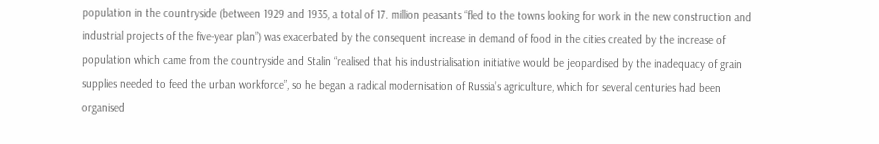population in the countryside (between 1929 and 1935, a total of 17. million peasants “fled to the towns looking for work in the new construction and industrial projects of the five-year plan”) was exacerbated by the consequent increase in demand of food in the cities created by the increase of population which came from the countryside and Stalin “realised that his industrialisation initiative would be jeopardised by the inadequacy of grain supplies needed to feed the urban workforce”, so he began a radical modernisation of Russia’s agriculture, which for several centuries had been organised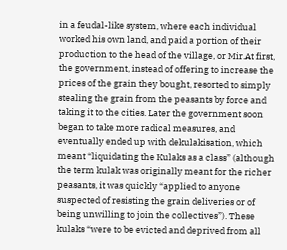in a feudal-like system, where each individual worked his own land, and paid a portion of their production to the head of the village, or Mir.At first, the government, instead of offering to increase the prices of the grain they bought, resorted to simply stealing the grain from the peasants by force and taking it to the cities. Later the government soon began to take more radical measures, and eventually ended up with dekulakisation, which meant “liquidating the Kulaks as a class” (although the term kulak was originally meant for the richer peasants, it was quickly “applied to anyone suspected of resisting the grain deliveries or of being unwilling to join the collectives”). These kulaks “were to be evicted and deprived from all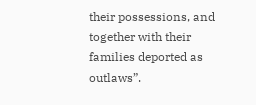their possessions, and together with their families deported as outlaws”.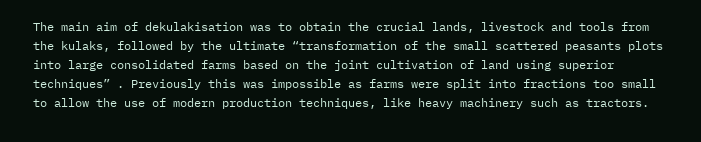The main aim of dekulakisation was to obtain the crucial lands, livestock and tools from the kulaks, followed by the ultimate “transformation of the small scattered peasants plots into large consolidated farms based on the joint cultivation of land using superior techniques” . Previously this was impossible as farms were split into fractions too small to allow the use of modern production techniques, like heavy machinery such as tractors.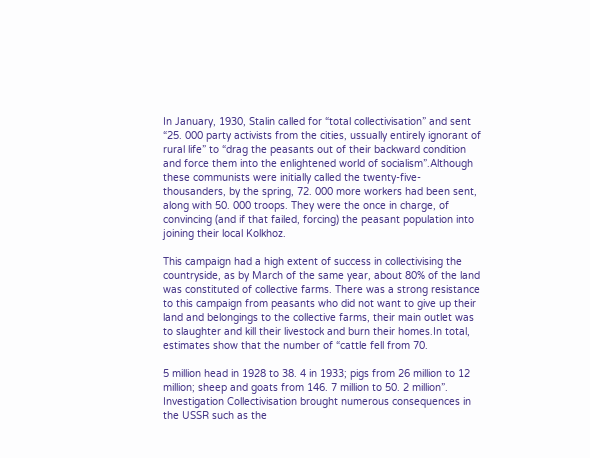In January, 1930, Stalin called for “total collectivisation” and sent “25. 000 party activists from the cities, ussually entirely ignorant of rural life” to “drag the peasants out of their backward condition and force them into the enlightened world of socialism”.Although these communists were initially called the twenty-five-thousanders, by the spring, 72. 000 more workers had been sent, along with 50. 000 troops. They were the once in charge, of convincing (and if that failed, forcing) the peasant population into joining their local Kolkhoz.

This campaign had a high extent of success in collectivising the countryside, as by March of the same year, about 80% of the land was constituted of collective farms. There was a strong resistance to this campaign from peasants who did not want to give up their land and belongings to the collective farms, their main outlet was to slaughter and kill their livestock and burn their homes.In total, estimates show that the number of “cattle fell from 70.

5 million head in 1928 to 38. 4 in 1933; pigs from 26 million to 12 million; sheep and goats from 146. 7 million to 50. 2 million”. Investigation Collectivisation brought numerous consequences in the USSR such as the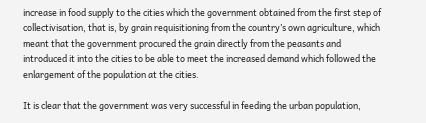increase in food supply to the cities which the government obtained from the first step of collectivisation, that is, by grain requisitioning from the country’s own agriculture, which meant that the government procured the grain directly from the peasants and introduced it into the cities to be able to meet the increased demand which followed the enlargement of the population at the cities.

It is clear that the government was very successful in feeding the urban population,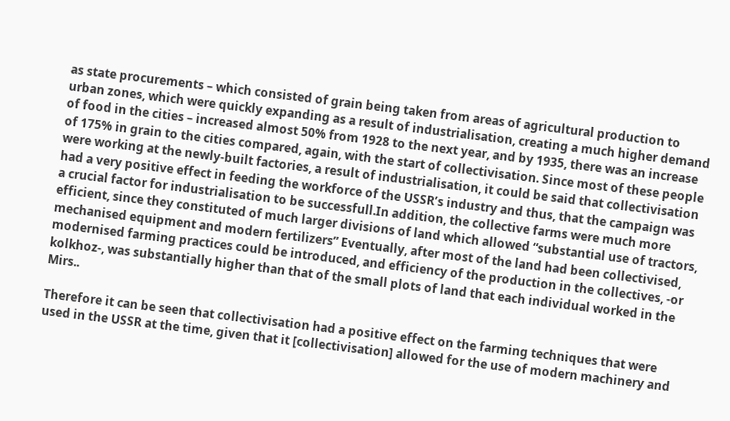as state procurements – which consisted of grain being taken from areas of agricultural production to urban zones, which were quickly expanding as a result of industrialisation, creating a much higher demand of food in the cities – increased almost 50% from 1928 to the next year, and by 1935, there was an increase of 175% in grain to the cities compared, again, with the start of collectivisation. Since most of these people were working at the newly-built factories, a result of industrialisation, it could be said that collectivisation had a very positive effect in feeding the workforce of the USSR’s industry and thus, that the campaign was a crucial factor for industrialisation to be successfull.In addition, the collective farms were much more efficient, since they constituted of much larger divisions of land which allowed “substantial use of tractors, mechanised equipment and modern fertilizers” Eventually, after most of the land had been collectivised, modernised farming practices could be introduced, and efficiency of the production in the collectives, -or kolkhoz-, was substantially higher than that of the small plots of land that each individual worked in the Mirs..

Therefore it can be seen that collectivisation had a positive effect on the farming techniques that were used in the USSR at the time, given that it [collectivisation] allowed for the use of modern machinery and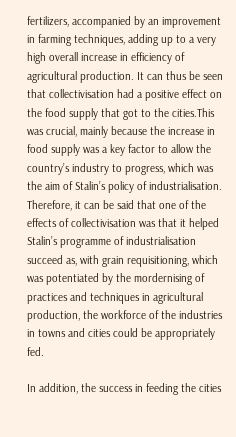fertilizers, accompanied by an improvement in farming techniques, adding up to a very high overall increase in efficiency of agricultural production. It can thus be seen that collectivisation had a positive effect on the food supply that got to the cities.This was crucial, mainly because the increase in food supply was a key factor to allow the country’s industry to progress, which was the aim of Stalin’s policy of industrialisation. Therefore, it can be said that one of the effects of collectivisation was that it helped Stalin’s programme of industrialisation succeed as, with grain requisitioning, which was potentiated by the mordernising of practices and techniques in agricultural production, the workforce of the industries in towns and cities could be appropriately fed.

In addition, the success in feeding the cities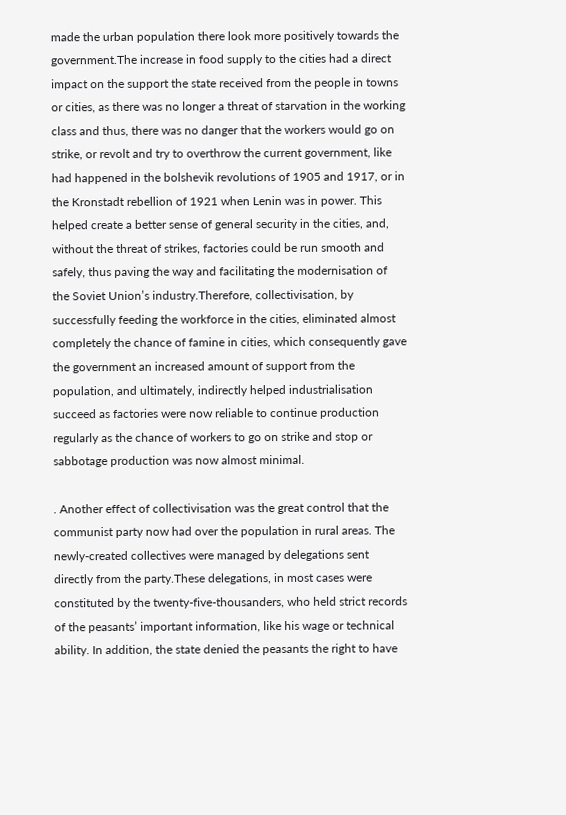made the urban population there look more positively towards the government.The increase in food supply to the cities had a direct impact on the support the state received from the people in towns or cities, as there was no longer a threat of starvation in the working class and thus, there was no danger that the workers would go on strike, or revolt and try to overthrow the current government, like had happened in the bolshevik revolutions of 1905 and 1917, or in the Kronstadt rebellion of 1921 when Lenin was in power. This helped create a better sense of general security in the cities, and, without the threat of strikes, factories could be run smooth and safely, thus paving the way and facilitating the modernisation of the Soviet Union’s industry.Therefore, collectivisation, by successfully feeding the workforce in the cities, eliminated almost completely the chance of famine in cities, which consequently gave the government an increased amount of support from the population, and ultimately, indirectly helped industrialisation succeed as factories were now reliable to continue production regularly as the chance of workers to go on strike and stop or sabbotage production was now almost minimal.

. Another effect of collectivisation was the great control that the communist party now had over the population in rural areas. The newly-created collectives were managed by delegations sent directly from the party.These delegations, in most cases were constituted by the twenty-five-thousanders, who held strict records of the peasants’ important information, like his wage or technical ability. In addition, the state denied the peasants the right to have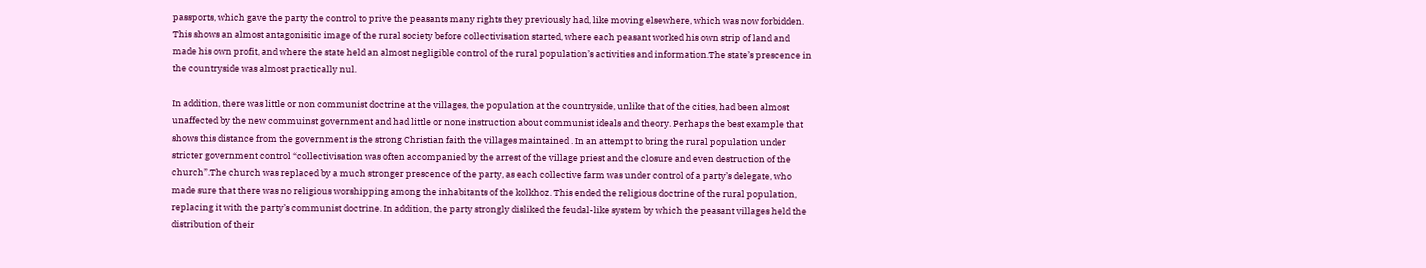passports, which gave the party the control to prive the peasants many rights they previously had, like moving elsewhere, which was now forbidden. This shows an almost antagonisitic image of the rural society before collectivisation started, where each peasant worked his own strip of land and made his own profit, and where the state held an almost negligible control of the rural population’s activities and information.The state’s prescence in the countryside was almost practically nul.

In addition, there was little or non communist doctrine at the villages, the population at the countryside, unlike that of the cities, had been almost unaffected by the new commuinst government and had little or none instruction about communist ideals and theory. Perhaps the best example that shows this distance from the government is the strong Christian faith the villages maintained . In an attempt to bring the rural population under stricter government control “collectivisation was often accompanied by the arrest of the village priest and the closure and even destruction of the church”.The church was replaced by a much stronger prescence of the party, as each collective farm was under control of a party’s delegate, who made sure that there was no religious worshipping among the inhabitants of the kolkhoz. This ended the religious doctrine of the rural population, replacing it with the party’s communist doctrine. In addition, the party strongly disliked the feudal-like system by which the peasant villages held the distribution of their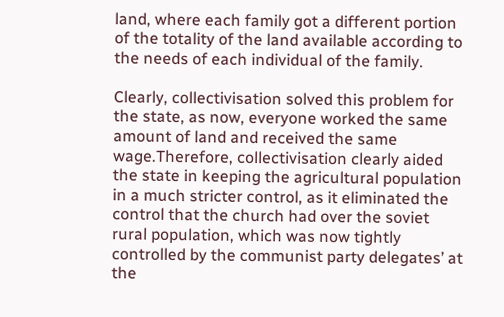land, where each family got a different portion of the totality of the land available according to the needs of each individual of the family.

Clearly, collectivisation solved this problem for the state, as now, everyone worked the same amount of land and received the same wage.Therefore, collectivisation clearly aided the state in keeping the agricultural population in a much stricter control, as it eliminated the control that the church had over the soviet rural population, which was now tightly controlled by the communist party delegates’ at the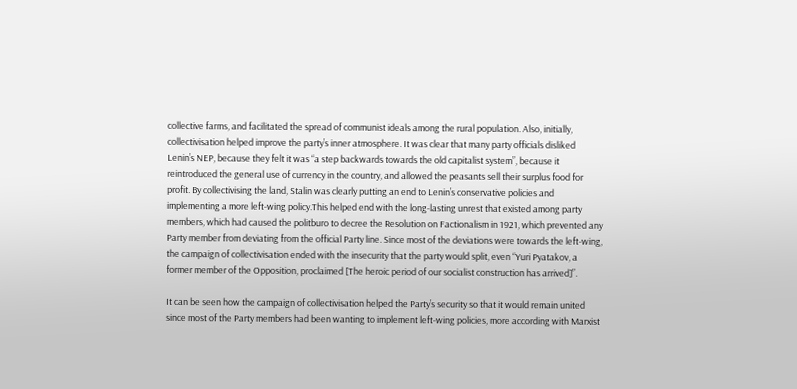collective farms, and facilitated the spread of communist ideals among the rural population. Also, initially, collectivisation helped improve the party’s inner atmosphere. It was clear that many party officials disliked Lenin’s NEP, because they felt it was “a step backwards towards the old capitalist system”, because it reintroduced the general use of currency in the country, and allowed the peasants sell their surplus food for profit. By collectivising the land, Stalin was clearly putting an end to Lenin’s conservative policies and implementing a more left-wing policy.This helped end with the long-lasting unrest that existed among party members, which had caused the politburo to decree the Resolution on Factionalism in 1921, which prevented any Party member from deviating from the official Party line. Since most of the deviations were towards the left-wing, the campaign of collectivisation ended with the insecurity that the party would split, even “Yuri Pyatakov, a former member of the Opposition, proclaimed [The heroic period of our socialist construction has arrived]”.

It can be seen how the campaign of collectivisation helped the Party’s security so that it would remain united since most of the Party members had been wanting to implement left-wing policies, more according with Marxist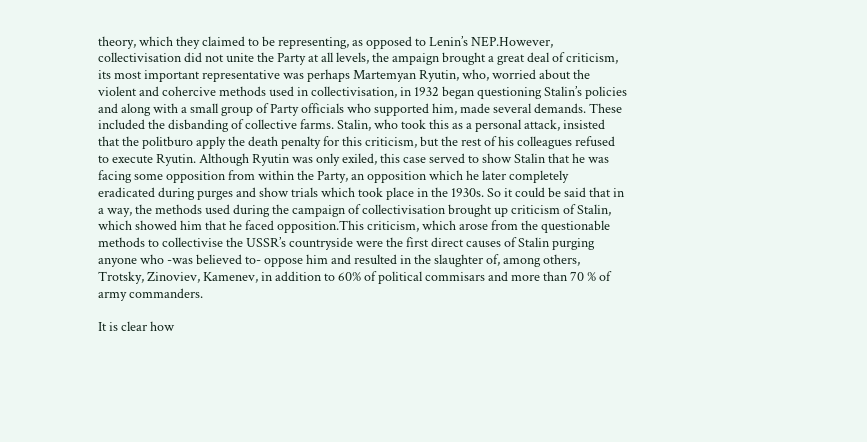theory, which they claimed to be representing, as opposed to Lenin’s NEP.However, collectivisation did not unite the Party at all levels, the ampaign brought a great deal of criticism, its most important representative was perhaps Martemyan Ryutin, who, worried about the violent and cohercive methods used in collectivisation, in 1932 began questioning Stalin’s policies and along with a small group of Party officials who supported him, made several demands. These included the disbanding of collective farms. Stalin, who took this as a personal attack, insisted that the politburo apply the death penalty for this criticism, but the rest of his colleagues refused to execute Ryutin. Although Ryutin was only exiled, this case served to show Stalin that he was facing some opposition from within the Party, an opposition which he later completely eradicated during purges and show trials which took place in the 1930s. So it could be said that in a way, the methods used during the campaign of collectivisation brought up criticism of Stalin, which showed him that he faced opposition.This criticism, which arose from the questionable methods to collectivise the USSR’s countryside were the first direct causes of Stalin purging anyone who -was believed to- oppose him and resulted in the slaughter of, among others, Trotsky, Zinoviev, Kamenev, in addition to 60% of political commisars and more than 70 % of army commanders.

It is clear how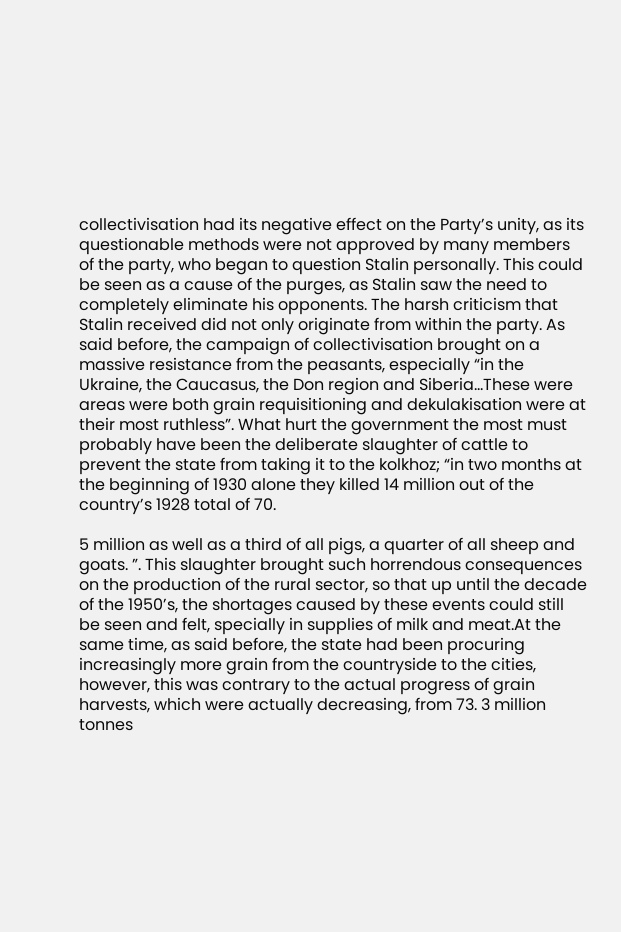collectivisation had its negative effect on the Party’s unity, as its questionable methods were not approved by many members of the party, who began to question Stalin personally. This could be seen as a cause of the purges, as Stalin saw the need to completely eliminate his opponents. The harsh criticism that Stalin received did not only originate from within the party. As said before, the campaign of collectivisation brought on a massive resistance from the peasants, especially “in the Ukraine, the Caucasus, the Don region and Siberia…These were areas were both grain requisitioning and dekulakisation were at their most ruthless”. What hurt the government the most must probably have been the deliberate slaughter of cattle to prevent the state from taking it to the kolkhoz; “in two months at the beginning of 1930 alone they killed 14 million out of the country’s 1928 total of 70.

5 million as well as a third of all pigs, a quarter of all sheep and goats. ”. This slaughter brought such horrendous consequences on the production of the rural sector, so that up until the decade of the 1950’s, the shortages caused by these events could still be seen and felt, specially in supplies of milk and meat.At the same time, as said before, the state had been procuring increasingly more grain from the countryside to the cities, however, this was contrary to the actual progress of grain harvests, which were actually decreasing, from 73. 3 million tonnes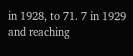in 1928, to 71. 7 in 1929 and reaching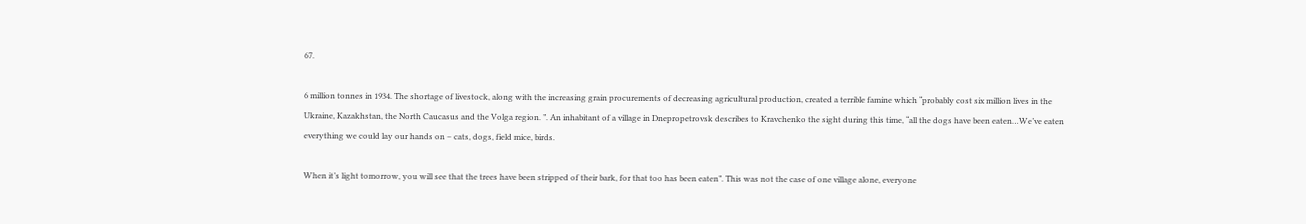67.

6 million tonnes in 1934. The shortage of livestock, along with the increasing grain procurements of decreasing agricultural production, created a terrible famine which “probably cost six million lives in the Ukraine, Kazakhstan, the North Caucasus and the Volga region. ”. An inhabitant of a village in Dnepropetrovsk describes to Kravchenko the sight during this time, “all the dogs have been eaten…We’ve eaten everything we could lay our hands on – cats, dogs, field mice, birds.

When it’s light tomorrow, you will see that the trees have been stripped of their bark, for that too has been eaten”. This was not the case of one village alone, everyone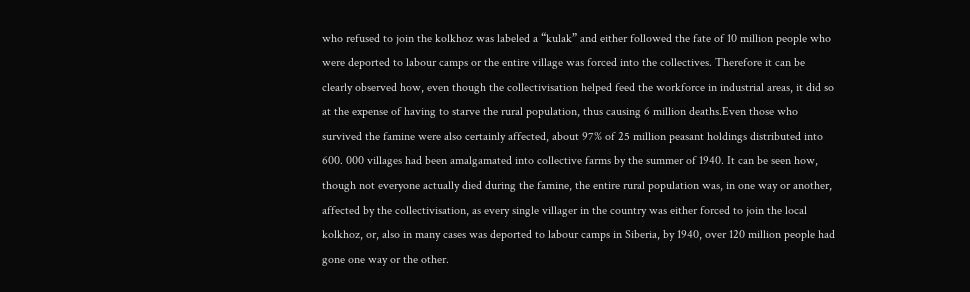who refused to join the kolkhoz was labeled a “kulak” and either followed the fate of 10 million people who were deported to labour camps or the entire village was forced into the collectives. Therefore it can be clearly observed how, even though the collectivisation helped feed the workforce in industrial areas, it did so at the expense of having to starve the rural population, thus causing 6 million deaths.Even those who survived the famine were also certainly affected, about 97% of 25 million peasant holdings distributed into 600. 000 villages had been amalgamated into collective farms by the summer of 1940. It can be seen how, though not everyone actually died during the famine, the entire rural population was, in one way or another, affected by the collectivisation, as every single villager in the country was either forced to join the local kolkhoz, or, also in many cases was deported to labour camps in Siberia, by 1940, over 120 million people had gone one way or the other.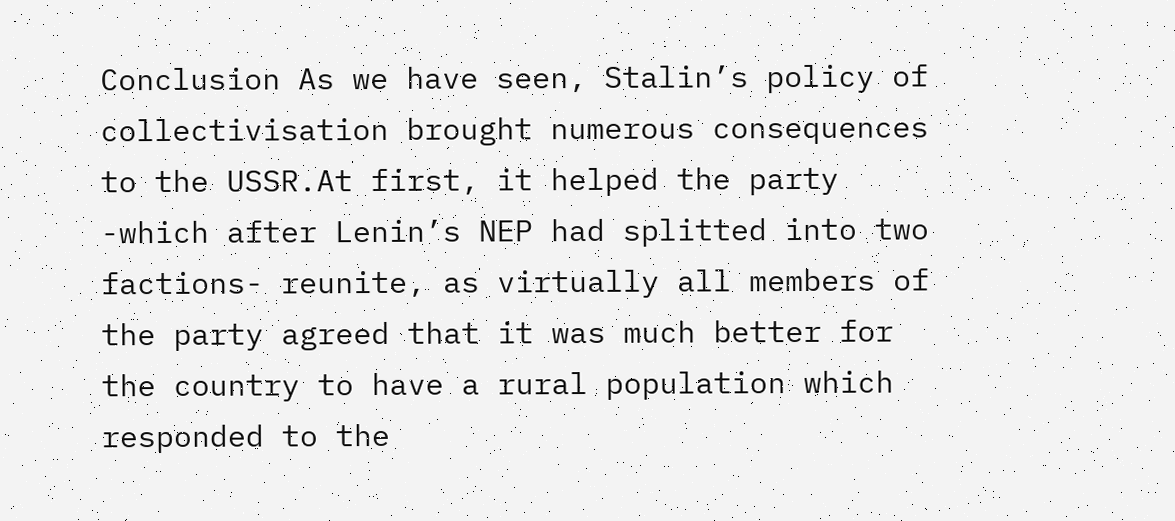Conclusion As we have seen, Stalin’s policy of collectivisation brought numerous consequences to the USSR.At first, it helped the party -which after Lenin’s NEP had splitted into two factions- reunite, as virtually all members of the party agreed that it was much better for the country to have a rural population which responded to the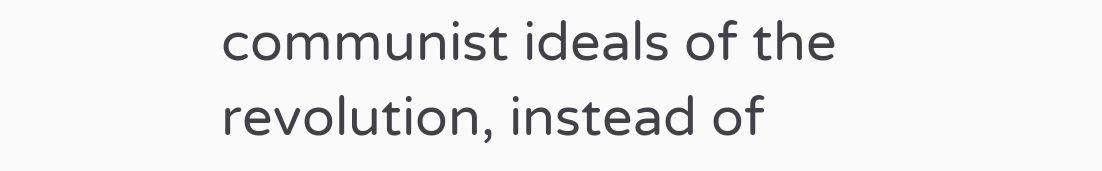communist ideals of the revolution, instead of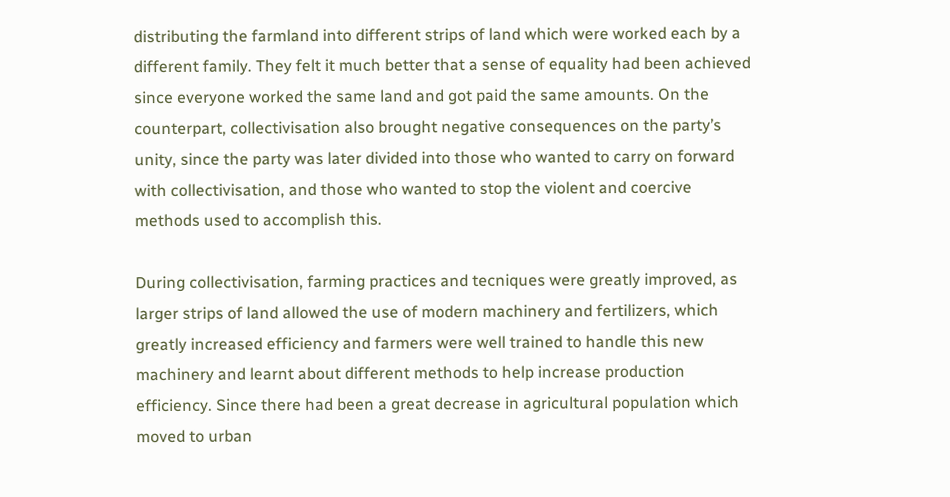distributing the farmland into different strips of land which were worked each by a different family. They felt it much better that a sense of equality had been achieved since everyone worked the same land and got paid the same amounts. On the counterpart, collectivisation also brought negative consequences on the party’s unity, since the party was later divided into those who wanted to carry on forward with collectivisation, and those who wanted to stop the violent and coercive methods used to accomplish this.

During collectivisation, farming practices and tecniques were greatly improved, as larger strips of land allowed the use of modern machinery and fertilizers, which greatly increased efficiency and farmers were well trained to handle this new machinery and learnt about different methods to help increase production efficiency. Since there had been a great decrease in agricultural population which moved to urban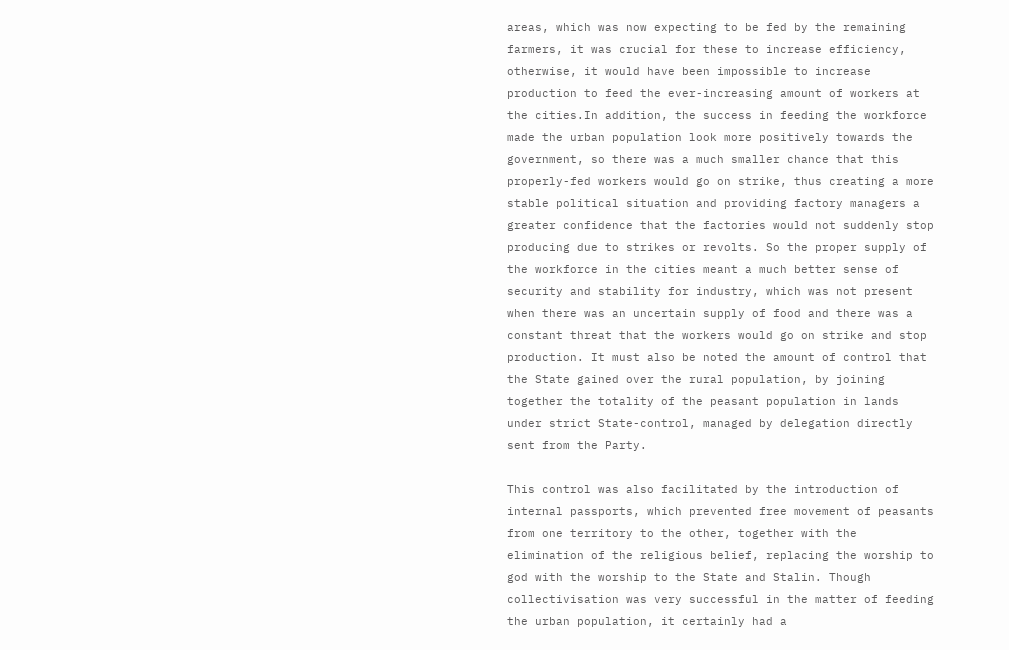areas, which was now expecting to be fed by the remaining farmers, it was crucial for these to increase efficiency, otherwise, it would have been impossible to increase production to feed the ever-increasing amount of workers at the cities.In addition, the success in feeding the workforce made the urban population look more positively towards the government, so there was a much smaller chance that this properly-fed workers would go on strike, thus creating a more stable political situation and providing factory managers a greater confidence that the factories would not suddenly stop producing due to strikes or revolts. So the proper supply of the workforce in the cities meant a much better sense of security and stability for industry, which was not present when there was an uncertain supply of food and there was a constant threat that the workers would go on strike and stop production. It must also be noted the amount of control that the State gained over the rural population, by joining together the totality of the peasant population in lands under strict State-control, managed by delegation directly sent from the Party.

This control was also facilitated by the introduction of internal passports, which prevented free movement of peasants from one territory to the other, together with the elimination of the religious belief, replacing the worship to god with the worship to the State and Stalin. Though collectivisation was very successful in the matter of feeding the urban population, it certainly had a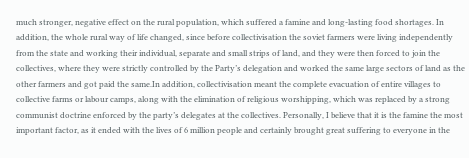much stronger, negative effect on the rural population, which suffered a famine and long-lasting food shortages. In addition, the whole rural way of life changed, since before collectivisation the soviet farmers were living independently from the state and working their individual, separate and small strips of land, and they were then forced to join the collectives, where they were strictly controlled by the Party’s delegation and worked the same large sectors of land as the other farmers and got paid the same.In addition, collectivisation meant the complete evacuation of entire villages to collective farms or labour camps, along with the elimination of religious worshipping, which was replaced by a strong communist doctrine enforced by the party’s delegates at the collectives. Personally, I believe that it is the famine the most important factor, as it ended with the lives of 6 million people and certainly brought great suffering to everyone in the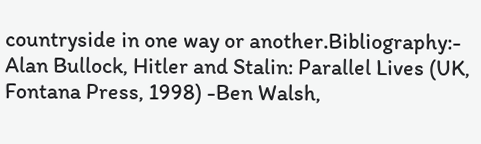countryside in one way or another.Bibliography:- Alan Bullock, Hitler and Stalin: Parallel Lives (UK, Fontana Press, 1998) -Ben Walsh,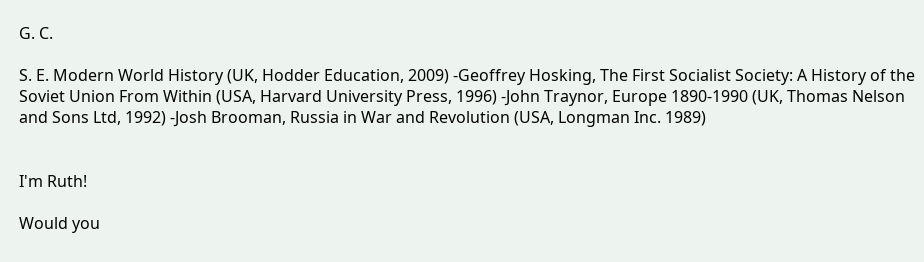G. C.

S. E. Modern World History (UK, Hodder Education, 2009) -Geoffrey Hosking, The First Socialist Society: A History of the Soviet Union From Within (USA, Harvard University Press, 1996) -John Traynor, Europe 1890-1990 (UK, Thomas Nelson and Sons Ltd, 1992) -Josh Brooman, Russia in War and Revolution (USA, Longman Inc. 1989)


I'm Ruth!

Would you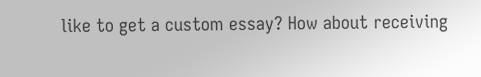like to get a custom essay? How about receiving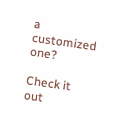a customized one?

Check it out